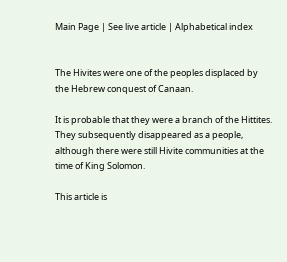Main Page | See live article | Alphabetical index


The Hivites were one of the peoples displaced by the Hebrew conquest of Canaan.

It is probable that they were a branch of the Hittites. They subsequently disappeared as a people, although there were still Hivite communities at the time of King Solomon.

This article is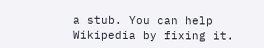a stub. You can help Wikipedia by fixing it.